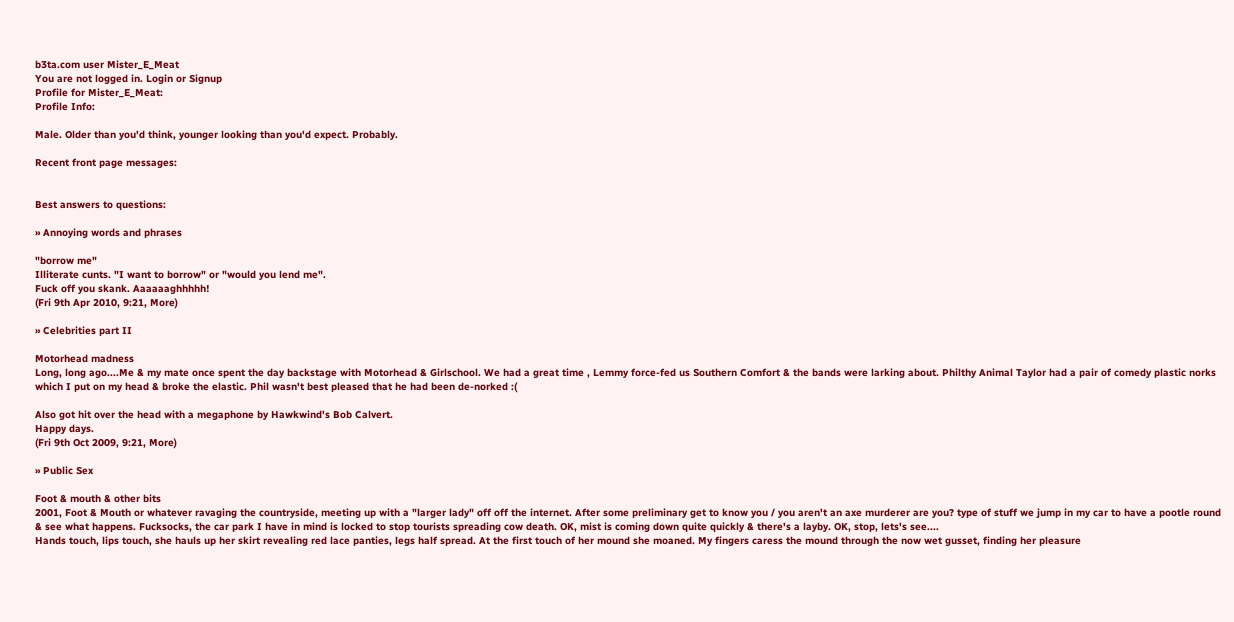b3ta.com user Mister_E_Meat
You are not logged in. Login or Signup
Profile for Mister_E_Meat:
Profile Info:

Male. Older than you'd think, younger looking than you'd expect. Probably.

Recent front page messages:


Best answers to questions:

» Annoying words and phrases

"borrow me"
Illiterate cunts. "I want to borrow" or "would you lend me".
Fuck off you skank. Aaaaaaghhhhh!
(Fri 9th Apr 2010, 9:21, More)

» Celebrities part II

Motorhead madness
Long, long ago....Me & my mate once spent the day backstage with Motorhead & Girlschool. We had a great time , Lemmy force-fed us Southern Comfort & the bands were larking about. Philthy Animal Taylor had a pair of comedy plastic norks which I put on my head & broke the elastic. Phil wasn't best pleased that he had been de-norked :(

Also got hit over the head with a megaphone by Hawkwind's Bob Calvert.
Happy days.
(Fri 9th Oct 2009, 9:21, More)

» Public Sex

Foot & mouth & other bits
2001, Foot & Mouth or whatever ravaging the countryside, meeting up with a "larger lady" off off the internet. After some preliminary get to know you / you aren't an axe murderer are you? type of stuff we jump in my car to have a pootle round & see what happens. Fucksocks, the car park I have in mind is locked to stop tourists spreading cow death. OK, mist is coming down quite quickly & there's a layby. OK, stop, lets's see....
Hands touch, lips touch, she hauls up her skirt revealing red lace panties, legs half spread. At the first touch of her mound she moaned. My fingers caress the mound through the now wet gusset, finding her pleasure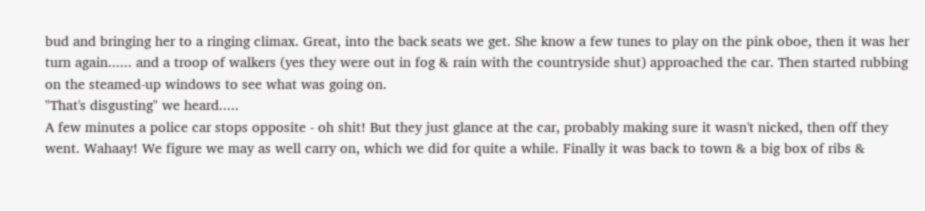bud and bringing her to a ringing climax. Great, into the back seats we get. She know a few tunes to play on the pink oboe, then it was her turn again...... and a troop of walkers (yes they were out in fog & rain with the countryside shut) approached the car. Then started rubbing on the steamed-up windows to see what was going on.
"That's disgusting" we heard.....
A few minutes a police car stops opposite - oh shit! But they just glance at the car, probably making sure it wasn't nicked, then off they went. Wahaay! We figure we may as well carry on, which we did for quite a while. Finally it was back to town & a big box of ribs &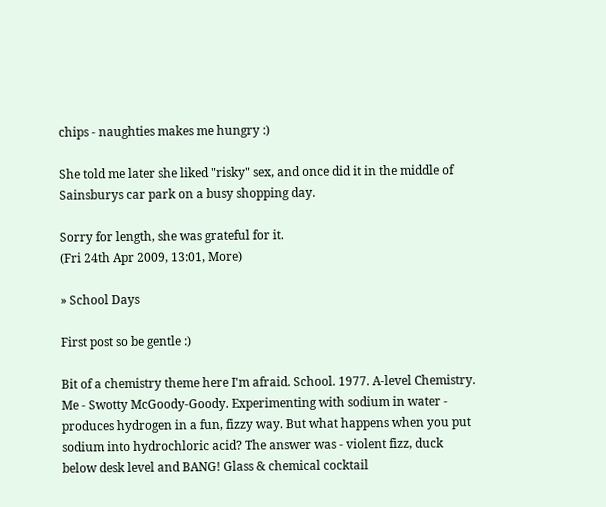chips - naughties makes me hungry :)

She told me later she liked "risky" sex, and once did it in the middle of Sainsburys car park on a busy shopping day.

Sorry for length, she was grateful for it.
(Fri 24th Apr 2009, 13:01, More)

» School Days

First post so be gentle :)

Bit of a chemistry theme here I'm afraid. School. 1977. A-level Chemistry. Me - Swotty McGoody-Goody. Experimenting with sodium in water - produces hydrogen in a fun, fizzy way. But what happens when you put sodium into hydrochloric acid? The answer was - violent fizz, duck below desk level and BANG! Glass & chemical cocktail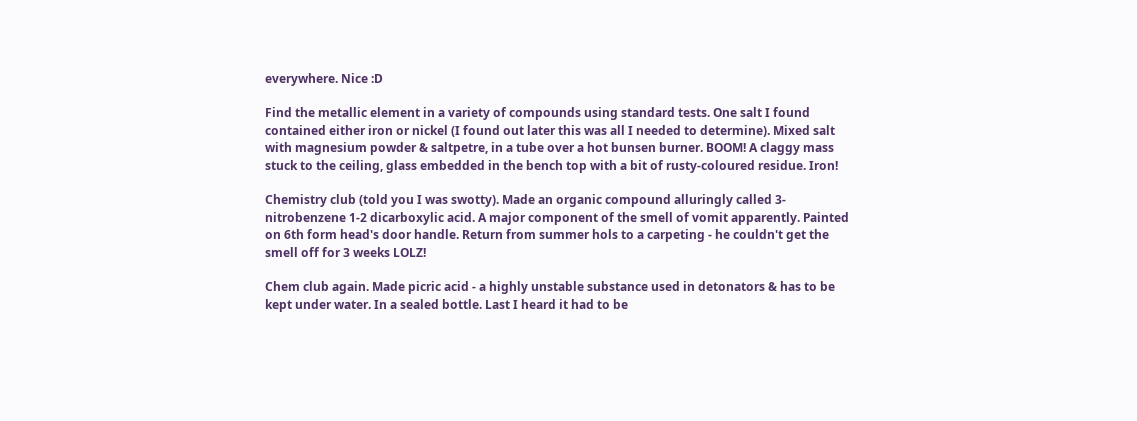everywhere. Nice :D

Find the metallic element in a variety of compounds using standard tests. One salt I found contained either iron or nickel (I found out later this was all I needed to determine). Mixed salt with magnesium powder & saltpetre, in a tube over a hot bunsen burner. BOOM! A claggy mass stuck to the ceiling, glass embedded in the bench top with a bit of rusty-coloured residue. Iron!

Chemistry club (told you I was swotty). Made an organic compound alluringly called 3-nitrobenzene 1-2 dicarboxylic acid. A major component of the smell of vomit apparently. Painted on 6th form head's door handle. Return from summer hols to a carpeting - he couldn't get the smell off for 3 weeks LOLZ!

Chem club again. Made picric acid - a highly unstable substance used in detonators & has to be kept under water. In a sealed bottle. Last I heard it had to be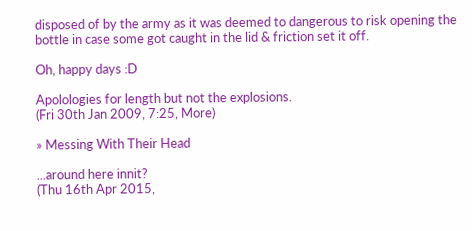disposed of by the army as it was deemed to dangerous to risk opening the bottle in case some got caught in the lid & friction set it off.

Oh, happy days :D

Apolologies for length but not the explosions.
(Fri 30th Jan 2009, 7:25, More)

» Messing With Their Head

...around here innit?
(Thu 16th Apr 2015,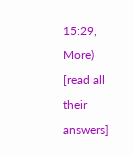15:29, More)
[read all their answers]